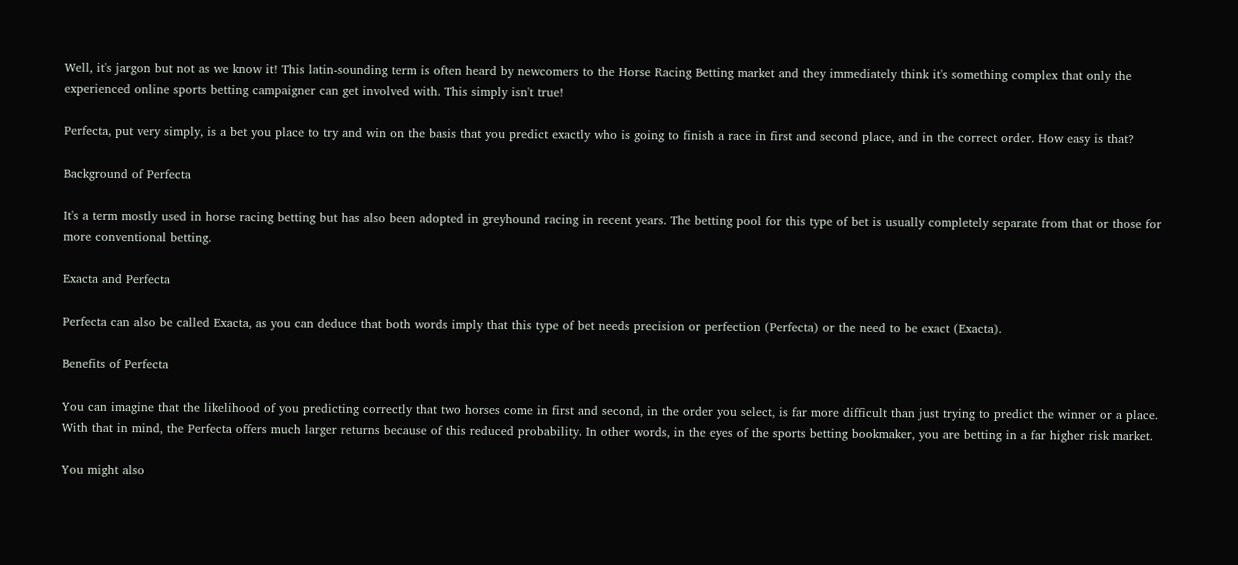Well, it's jargon but not as we know it! This latin-sounding term is often heard by newcomers to the Horse Racing Betting market and they immediately think it's something complex that only the experienced online sports betting campaigner can get involved with. This simply isn't true!

Perfecta, put very simply, is a bet you place to try and win on the basis that you predict exactly who is going to finish a race in first and second place, and in the correct order. How easy is that?

Background of Perfecta

It's a term mostly used in horse racing betting but has also been adopted in greyhound racing in recent years. The betting pool for this type of bet is usually completely separate from that or those for more conventional betting.

Exacta and Perfecta

Perfecta can also be called Exacta, as you can deduce that both words imply that this type of bet needs precision or perfection (Perfecta) or the need to be exact (Exacta).

Benefits of Perfecta

You can imagine that the likelihood of you predicting correctly that two horses come in first and second, in the order you select, is far more difficult than just trying to predict the winner or a place. With that in mind, the Perfecta offers much larger returns because of this reduced probability. In other words, in the eyes of the sports betting bookmaker, you are betting in a far higher risk market.

You might also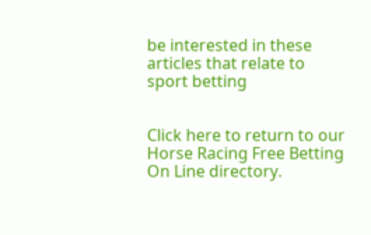be interested in these articles that relate to sport betting


Click here to return to our Horse Racing Free Betting On Line directory.